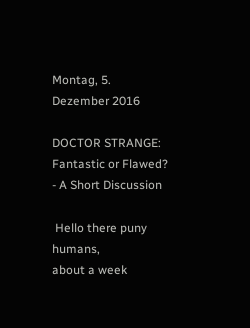Montag, 5. Dezember 2016

DOCTOR STRANGE: Fantastic or Flawed? - A Short Discussion

 Hello there puny humans,
about a week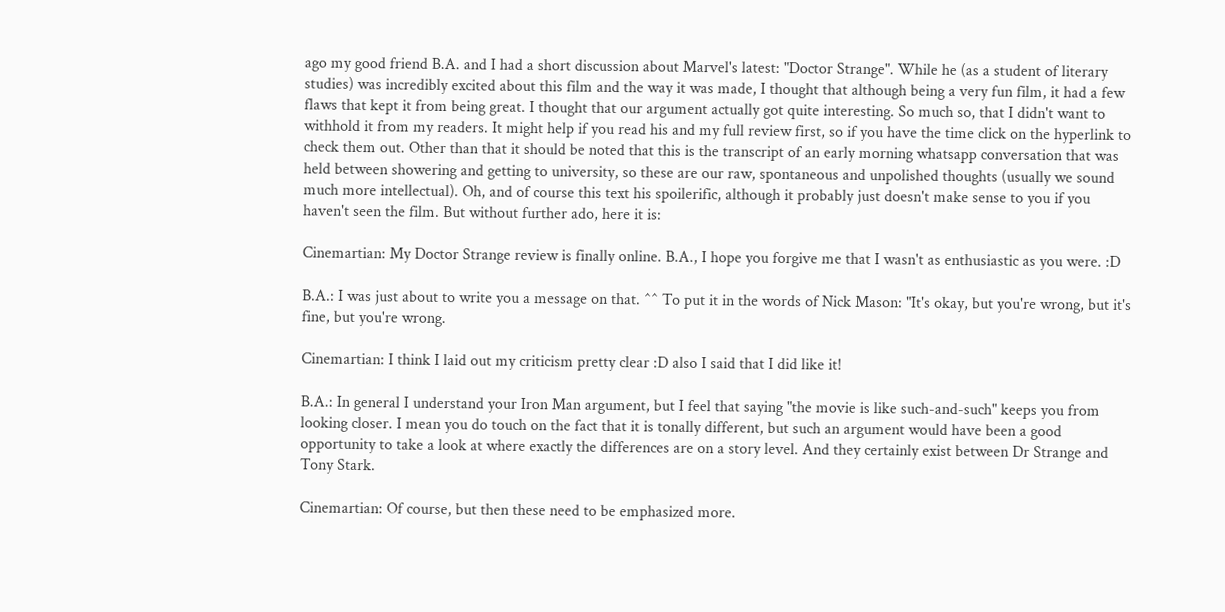ago my good friend B.A. and I had a short discussion about Marvel's latest: "Doctor Strange". While he (as a student of literary studies) was incredibly excited about this film and the way it was made, I thought that although being a very fun film, it had a few flaws that kept it from being great. I thought that our argument actually got quite interesting. So much so, that I didn't want to withhold it from my readers. It might help if you read his and my full review first, so if you have the time click on the hyperlink to check them out. Other than that it should be noted that this is the transcript of an early morning whatsapp conversation that was held between showering and getting to university, so these are our raw, spontaneous and unpolished thoughts (usually we sound much more intellectual). Oh, and of course this text his spoilerific, although it probably just doesn't make sense to you if you haven't seen the film. But without further ado, here it is:

Cinemartian: My Doctor Strange review is finally online. B.A., I hope you forgive me that I wasn't as enthusiastic as you were. :D

B.A.: I was just about to write you a message on that. ^^ To put it in the words of Nick Mason: "It's okay, but you're wrong, but it's fine, but you're wrong.

Cinemartian: I think I laid out my criticism pretty clear :D also I said that I did like it!

B.A.: In general I understand your Iron Man argument, but I feel that saying "the movie is like such-and-such" keeps you from looking closer. I mean you do touch on the fact that it is tonally different, but such an argument would have been a good opportunity to take a look at where exactly the differences are on a story level. And they certainly exist between Dr Strange and Tony Stark.

Cinemartian: Of course, but then these need to be emphasized more.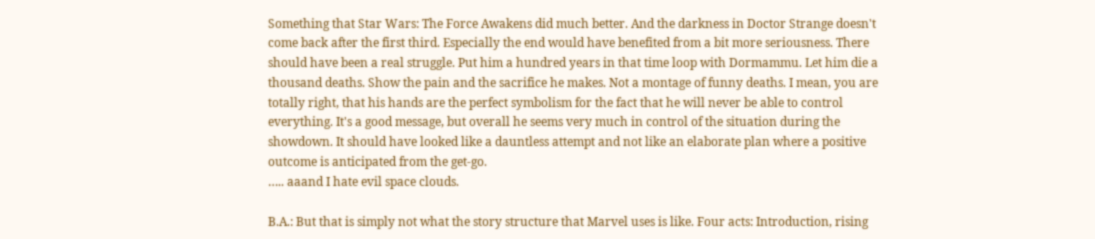Something that Star Wars: The Force Awakens did much better. And the darkness in Doctor Strange doesn't come back after the first third. Especially the end would have benefited from a bit more seriousness. There should have been a real struggle. Put him a hundred years in that time loop with Dormammu. Let him die a thousand deaths. Show the pain and the sacrifice he makes. Not a montage of funny deaths. I mean, you are totally right, that his hands are the perfect symbolism for the fact that he will never be able to control everything. It's a good message, but overall he seems very much in control of the situation during the showdown. It should have looked like a dauntless attempt and not like an elaborate plan where a positive outcome is anticipated from the get-go.
….. aaand I hate evil space clouds.

B.A.: But that is simply not what the story structure that Marvel uses is like. Four acts: Introduction, rising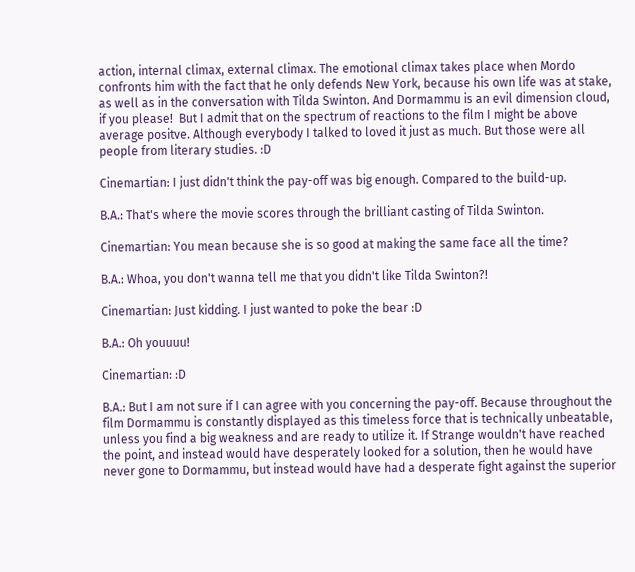action, internal climax, external climax. The emotional climax takes place when Mordo confronts him with the fact that he only defends New York, because his own life was at stake, as well as in the conversation with Tilda Swinton. And Dormammu is an evil dimension cloud, if you please!  But I admit that on the spectrum of reactions to the film I might be above average positve. Although everybody I talked to loved it just as much. But those were all people from literary studies. :D

Cinemartian: I just didn't think the pay-off was big enough. Compared to the build-up.

B.A.: That's where the movie scores through the brilliant casting of Tilda Swinton.

Cinemartian: You mean because she is so good at making the same face all the time?

B.A.: Whoa, you don't wanna tell me that you didn't like Tilda Swinton?!

Cinemartian: Just kidding. I just wanted to poke the bear :D

B.A.: Oh youuuu!

Cinemartian: :D

B.A.: But I am not sure if I can agree with you concerning the pay-off. Because throughout the film Dormammu is constantly displayed as this timeless force that is technically unbeatable, unless you find a big weakness and are ready to utilize it. If Strange wouldn't have reached the point, and instead would have desperately looked for a solution, then he would have never gone to Dormammu, but instead would have had a desperate fight against the superior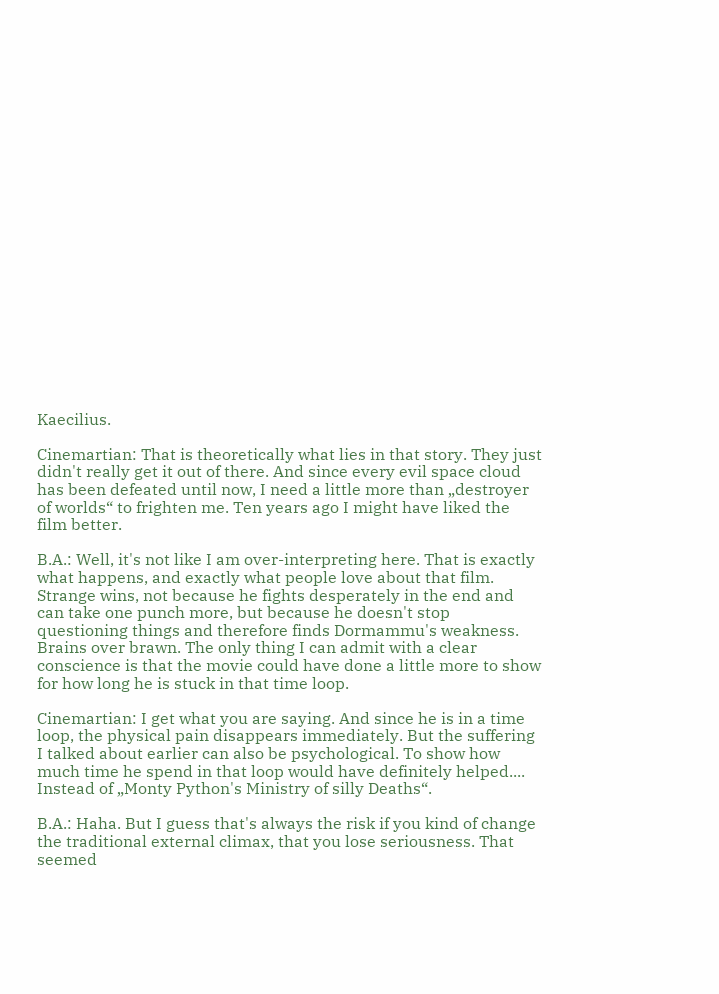Kaecilius.

Cinemartian: That is theoretically what lies in that story. They just didn't really get it out of there. And since every evil space cloud has been defeated until now, I need a little more than „destroyer of worlds“ to frighten me. Ten years ago I might have liked the film better.

B.A.: Well, it's not like I am over-interpreting here. That is exactly what happens, and exactly what people love about that film. Strange wins, not because he fights desperately in the end and can take one punch more, but because he doesn't stop questioning things and therefore finds Dormammu's weakness. Brains over brawn. The only thing I can admit with a clear conscience is that the movie could have done a little more to show for how long he is stuck in that time loop.

Cinemartian: I get what you are saying. And since he is in a time loop, the physical pain disappears immediately. But the suffering I talked about earlier can also be psychological. To show how much time he spend in that loop would have definitely helped.... Instead of „Monty Python's Ministry of silly Deaths“.

B.A.: Haha. But I guess that's always the risk if you kind of change the traditional external climax, that you lose seriousness. That seemed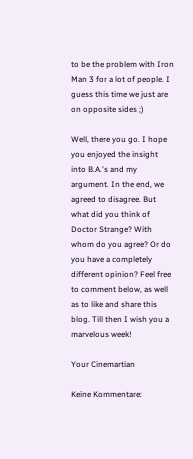to be the problem with Iron Man 3 for a lot of people. I guess this time we just are on opposite sides ;)

Well, there you go. I hope you enjoyed the insight into B.A.'s and my argument. In the end, we agreed to disagree. But what did you think of Doctor Strange? With whom do you agree? Or do you have a completely different opinion? Feel free to comment below, as well as to like and share this blog. Till then I wish you a marvelous week!

Your Cinemartian

Keine Kommentare: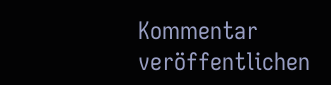Kommentar veröffentlichen